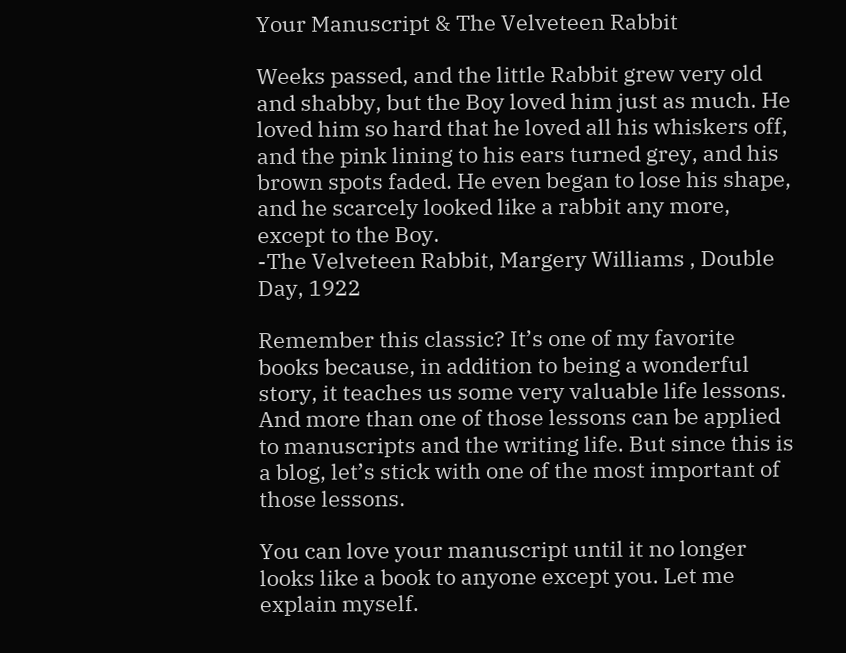Your Manuscript & The Velveteen Rabbit

Weeks passed, and the little Rabbit grew very old and shabby, but the Boy loved him just as much. He loved him so hard that he loved all his whiskers off, and the pink lining to his ears turned grey, and his brown spots faded. He even began to lose his shape, and he scarcely looked like a rabbit any more, except to the Boy.
-The Velveteen Rabbit, Margery Williams , Double Day, 1922

Remember this classic? It’s one of my favorite books because, in addition to being a wonderful story, it teaches us some very valuable life lessons. And more than one of those lessons can be applied to manuscripts and the writing life. But since this is a blog, let’s stick with one of the most important of those lessons.

You can love your manuscript until it no longer looks like a book to anyone except you. Let me explain myself.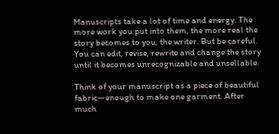Manuscripts take a lot of time and energy. The more work you put into them, the more real the story becomes to you, the writer. But be careful. You can edit, revise, rewrite and change the story until it becomes unrecognizable and unsellable.

Think of your manuscript as a piece of beautiful fabric—enough to make one garment. After much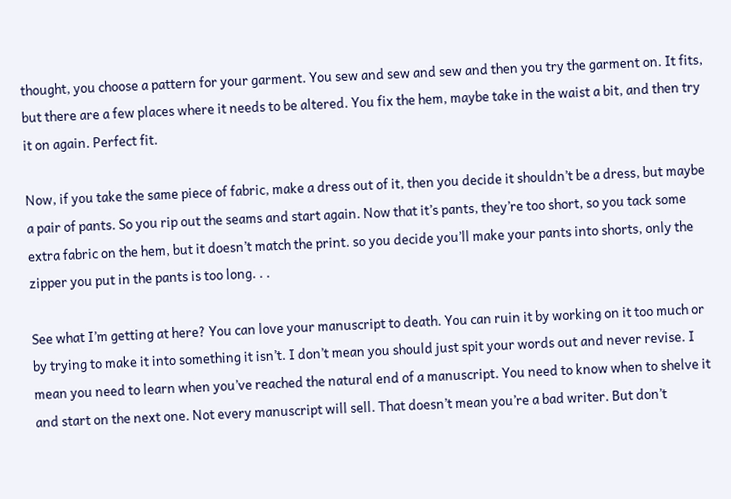thought, you choose a pattern for your garment. You sew and sew and sew and then you try the garment on. It fits, but there are a few places where it needs to be altered. You fix the hem, maybe take in the waist a bit, and then try it on again. Perfect fit.

Now, if you take the same piece of fabric, make a dress out of it, then you decide it shouldn’t be a dress, but maybe a pair of pants. So you rip out the seams and start again. Now that it’s pants, they’re too short, so you tack some extra fabric on the hem, but it doesn’t match the print. so you decide you’ll make your pants into shorts, only the zipper you put in the pants is too long. . .

See what I’m getting at here? You can love your manuscript to death. You can ruin it by working on it too much or by trying to make it into something it isn’t. I don’t mean you should just spit your words out and never revise. I mean you need to learn when you’ve reached the natural end of a manuscript. You need to know when to shelve it and start on the next one. Not every manuscript will sell. That doesn’t mean you’re a bad writer. But don’t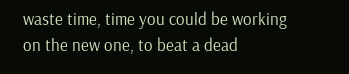waste time, time you could be working on the new one, to beat a dead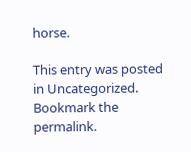horse.

This entry was posted in Uncategorized. Bookmark the permalink.